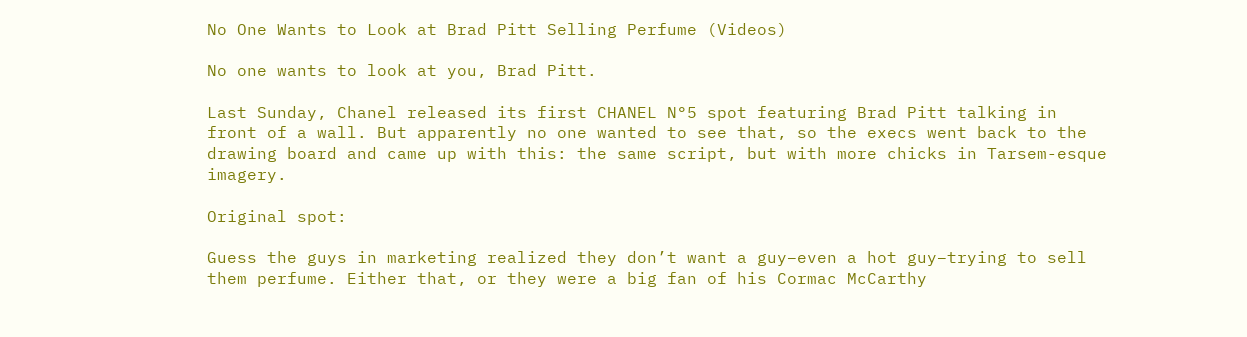No One Wants to Look at Brad Pitt Selling Perfume (Videos)

No one wants to look at you, Brad Pitt.

Last Sunday, Chanel released its first CHANEL N°5 spot featuring Brad Pitt talking in front of a wall. But apparently no one wanted to see that, so the execs went back to the drawing board and came up with this: the same script, but with more chicks in Tarsem-esque imagery.

Original spot:

Guess the guys in marketing realized they don’t want a guy–even a hot guy–trying to sell them perfume. Either that, or they were a big fan of his Cormac McCarthy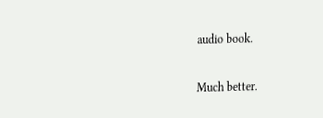audio book.

Much better.